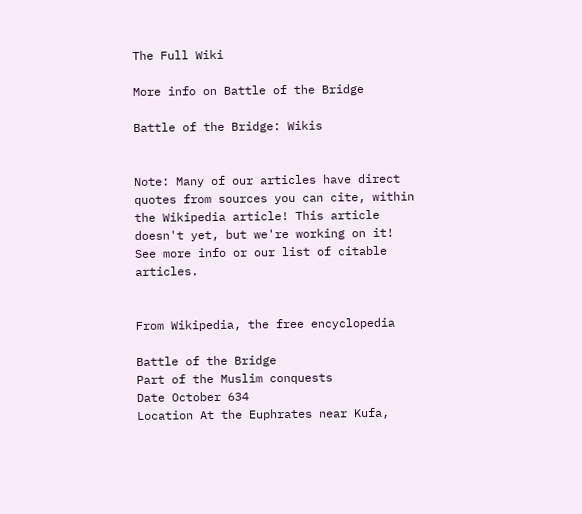The Full Wiki

More info on Battle of the Bridge

Battle of the Bridge: Wikis


Note: Many of our articles have direct quotes from sources you can cite, within the Wikipedia article! This article doesn't yet, but we're working on it! See more info or our list of citable articles.


From Wikipedia, the free encyclopedia

Battle of the Bridge
Part of the Muslim conquests
Date October 634
Location At the Euphrates near Kufa,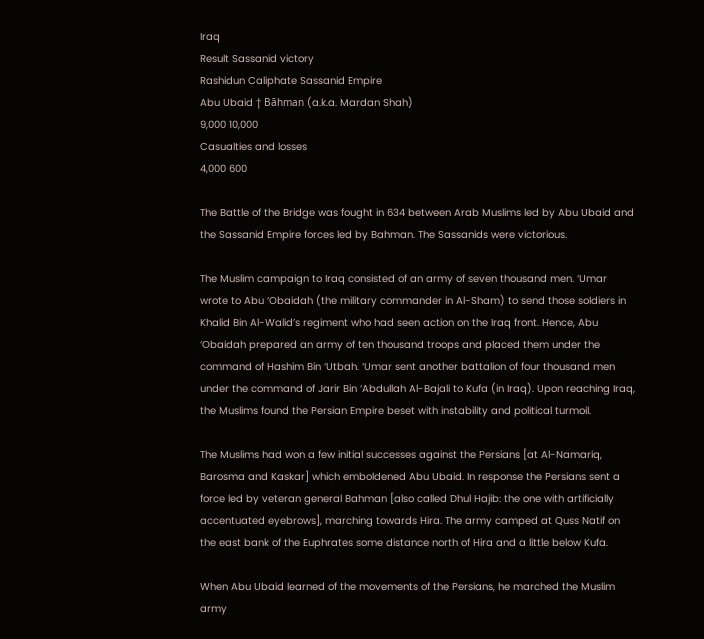Iraq
Result Sassanid victory
Rashidun Caliphate Sassanid Empire
Abu Ubaid † Bāhman (a.k.a. Mardan Shah)
9,000 10,000
Casualties and losses
4,000 600

The Battle of the Bridge was fought in 634 between Arab Muslims led by Abu Ubaid and the Sassanid Empire forces led by Bahman. The Sassanids were victorious.

The Muslim campaign to Iraq consisted of an army of seven thousand men. ‘Umar wrote to Abu ‘Obaidah (the military commander in Al-Sham) to send those soldiers in Khalid Bin Al-Walid’s regiment who had seen action on the Iraq front. Hence, Abu ‘Obaidah prepared an army of ten thousand troops and placed them under the command of Hashim Bin ‘Utbah. ‘Umar sent another battalion of four thousand men under the command of Jarir Bin ‘Abdullah Al-Bajali to Kufa (in Iraq). Upon reaching Iraq, the Muslims found the Persian Empire beset with instability and political turmoil.

The Muslims had won a few initial successes against the Persians [at Al-Namariq, Barosma and Kaskar] which emboldened Abu Ubaid. In response the Persians sent a force led by veteran general Bahman [also called Dhul Hajib: the one with artificially accentuated eyebrows], marching towards Hira. The army camped at Quss Natif on the east bank of the Euphrates some distance north of Hira and a little below Kufa.

When Abu Ubaid learned of the movements of the Persians, he marched the Muslim army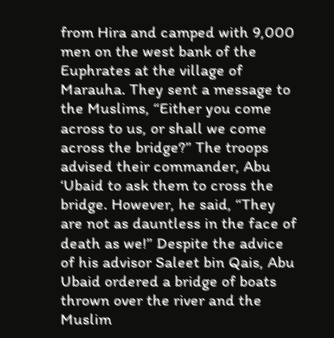from Hira and camped with 9,000 men on the west bank of the Euphrates at the village of Marauha. They sent a message to the Muslims, “Either you come across to us, or shall we come across the bridge?” The troops advised their commander, Abu ‘Ubaid to ask them to cross the bridge. However, he said, “They are not as dauntless in the face of death as we!” Despite the advice of his advisor Saleet bin Qais, Abu Ubaid ordered a bridge of boats thrown over the river and the Muslim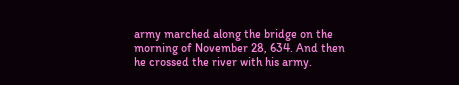army marched along the bridge on the morning of November 28, 634. And then he crossed the river with his army.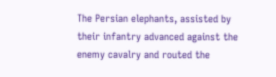The Persian elephants, assisted by their infantry advanced against the enemy cavalry and routed the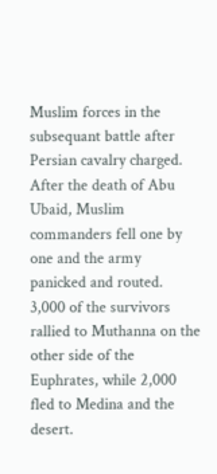Muslim forces in the subsequant battle after Persian cavalry charged. After the death of Abu Ubaid, Muslim commanders fell one by one and the army panicked and routed. 3,000 of the survivors rallied to Muthanna on the other side of the Euphrates, while 2,000 fled to Medina and the desert.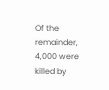Of the remainder, 4,000 were killed by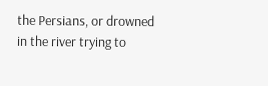the Persians, or drowned in the river trying to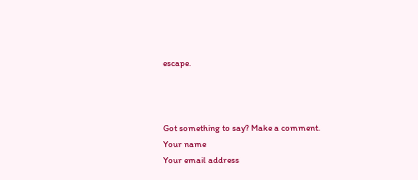escape.



Got something to say? Make a comment.
Your name
Your email address